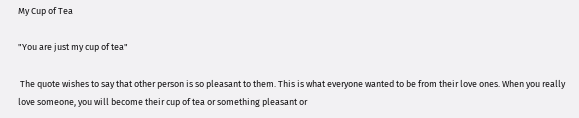My Cup of Tea

"You are just my cup of tea"

 The quote wishes to say that other person is so pleasant to them. This is what everyone wanted to be from their love ones. When you really love someone, you will become their cup of tea or something pleasant or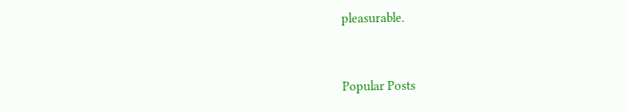pleasurable.


Popular Posts